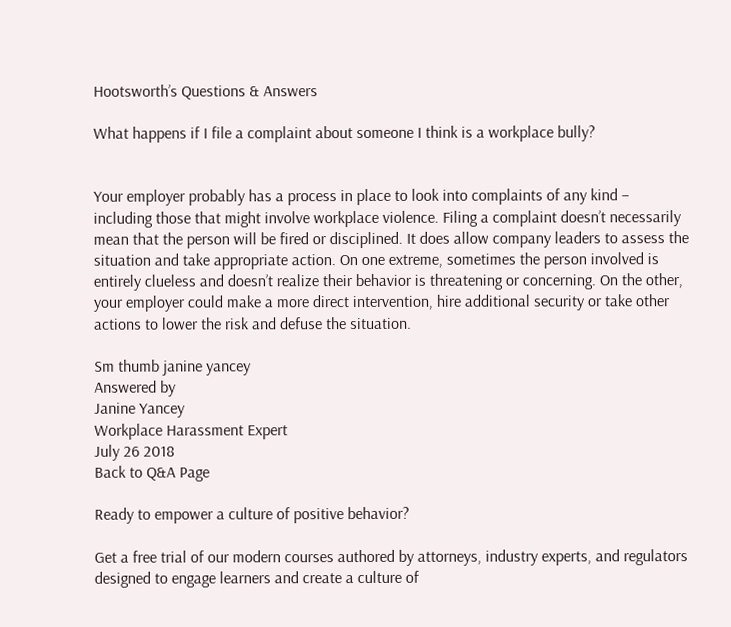Hootsworth’s Questions & Answers

What happens if I file a complaint about someone I think is a workplace bully?


Your employer probably has a process in place to look into complaints of any kind – including those that might involve workplace violence. Filing a complaint doesn’t necessarily mean that the person will be fired or disciplined. It does allow company leaders to assess the situation and take appropriate action. On one extreme, sometimes the person involved is entirely clueless and doesn’t realize their behavior is threatening or concerning. On the other, your employer could make a more direct intervention, hire additional security or take other actions to lower the risk and defuse the situation.

Sm thumb janine yancey
Answered by
Janine Yancey
Workplace Harassment Expert
July 26 2018
Back to Q&A Page

Ready to empower a culture of positive behavior?

Get a free trial of our modern courses authored by attorneys, industry experts, and regulators designed to engage learners and create a culture of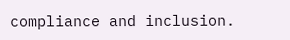compliance and inclusion.